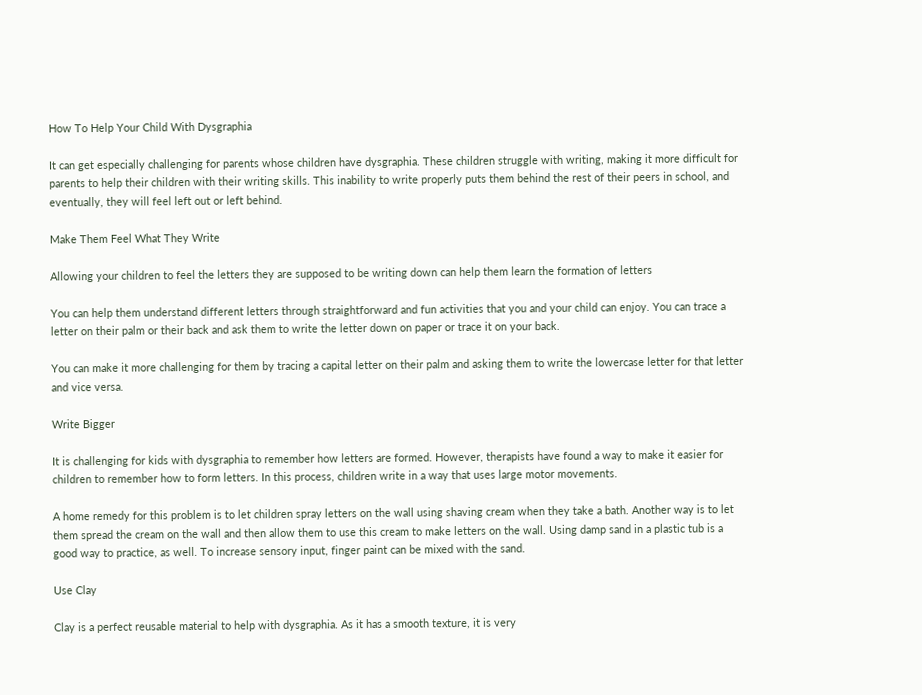How To Help Your Child With Dysgraphia

It can get especially challenging for parents whose children have dysgraphia. These children struggle with writing, making it more difficult for parents to help their children with their writing skills. This inability to write properly puts them behind the rest of their peers in school, and eventually, they will feel left out or left behind.

Make Them Feel What They Write

Allowing your children to feel the letters they are supposed to be writing down can help them learn the formation of letters

You can help them understand different letters through straightforward and fun activities that you and your child can enjoy. You can trace a letter on their palm or their back and ask them to write the letter down on paper or trace it on your back.

You can make it more challenging for them by tracing a capital letter on their palm and asking them to write the lowercase letter for that letter and vice versa.

Write Bigger

It is challenging for kids with dysgraphia to remember how letters are formed. However, therapists have found a way to make it easier for children to remember how to form letters. In this process, children write in a way that uses large motor movements.

A home remedy for this problem is to let children spray letters on the wall using shaving cream when they take a bath. Another way is to let them spread the cream on the wall and then allow them to use this cream to make letters on the wall. Using damp sand in a plastic tub is a good way to practice, as well. To increase sensory input, finger paint can be mixed with the sand.

Use Clay

Clay is a perfect reusable material to help with dysgraphia. As it has a smooth texture, it is very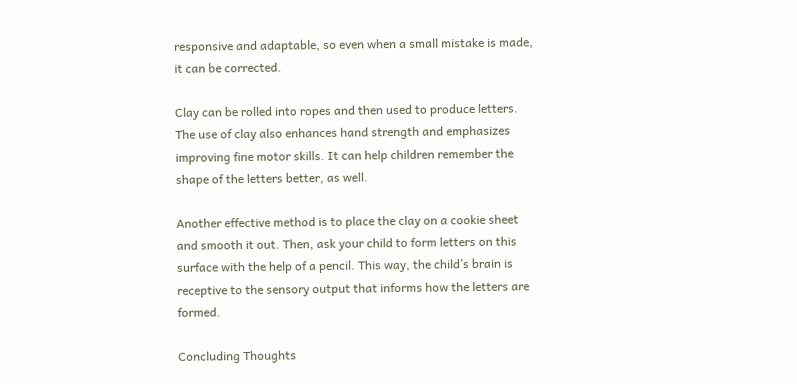responsive and adaptable, so even when a small mistake is made, it can be corrected.

Clay can be rolled into ropes and then used to produce letters. The use of clay also enhances hand strength and emphasizes improving fine motor skills. It can help children remember the shape of the letters better, as well.

Another effective method is to place the clay on a cookie sheet and smooth it out. Then, ask your child to form letters on this surface with the help of a pencil. This way, the child’s brain is receptive to the sensory output that informs how the letters are formed.

Concluding Thoughts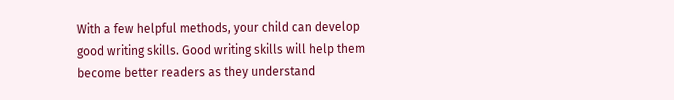With a few helpful methods, your child can develop good writing skills. Good writing skills will help them become better readers as they understand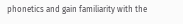phonetics and gain familiarity with the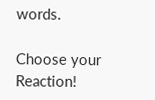words.

Choose your Reaction!